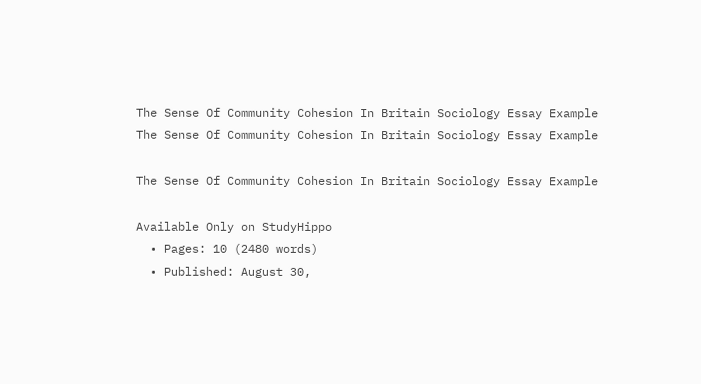The Sense Of Community Cohesion In Britain Sociology Essay Example
The Sense Of Community Cohesion In Britain Sociology Essay Example

The Sense Of Community Cohesion In Britain Sociology Essay Example

Available Only on StudyHippo
  • Pages: 10 (2480 words)
  • Published: August 30,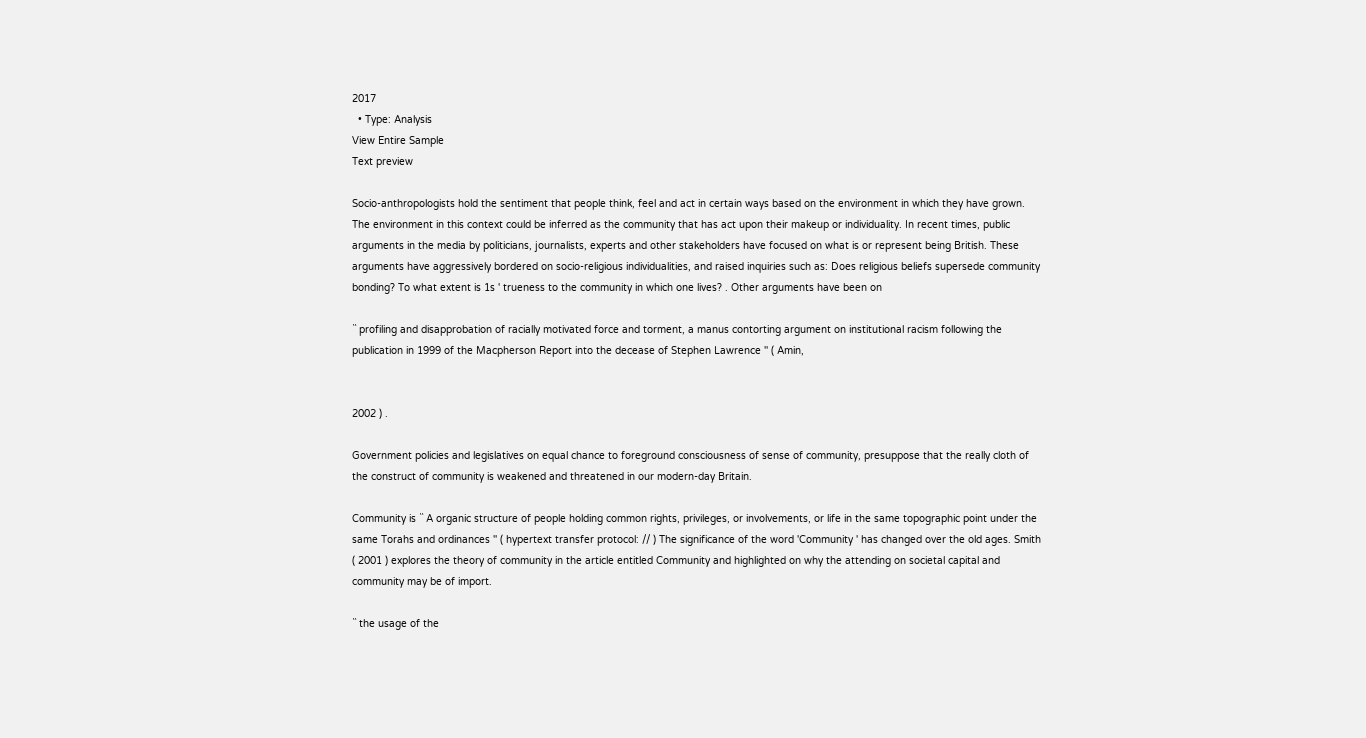2017
  • Type: Analysis
View Entire Sample
Text preview

Socio-anthropologists hold the sentiment that people think, feel and act in certain ways based on the environment in which they have grown. The environment in this context could be inferred as the community that has act upon their makeup or individuality. In recent times, public arguments in the media by politicians, journalists, experts and other stakeholders have focused on what is or represent being British. These arguments have aggressively bordered on socio-religious individualities, and raised inquiries such as: Does religious beliefs supersede community bonding? To what extent is 1s ' trueness to the community in which one lives? . Other arguments have been on

`` profiling and disapprobation of racially motivated force and torment, a manus contorting argument on institutional racism following the publication in 1999 of the Macpherson Report into the decease of Stephen Lawrence '' ( Amin,


2002 ) .

Government policies and legislatives on equal chance to foreground consciousness of sense of community, presuppose that the really cloth of the construct of community is weakened and threatened in our modern-day Britain.

Community is `` A organic structure of people holding common rights, privileges, or involvements, or life in the same topographic point under the same Torahs and ordinances '' ( hypertext transfer protocol: // ) The significance of the word 'Community ' has changed over the old ages. Smith ( 2001 ) explores the theory of community in the article entitled Community and highlighted on why the attending on societal capital and community may be of import.

`` the usage of the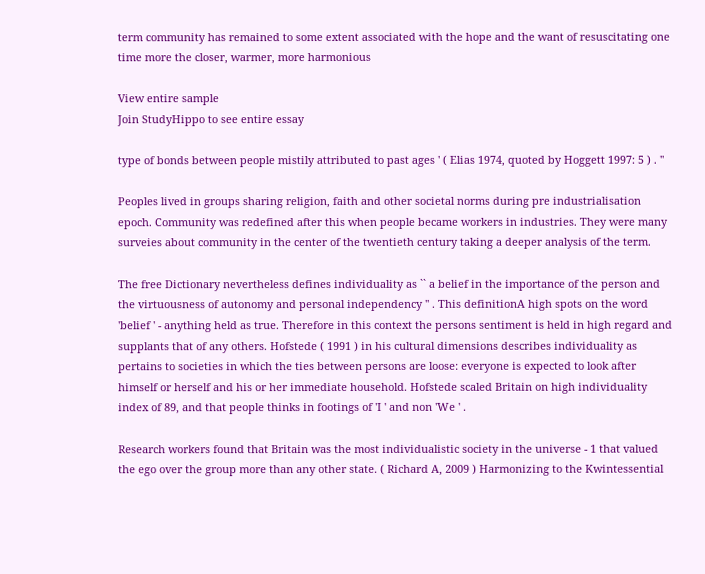term community has remained to some extent associated with the hope and the want of resuscitating one time more the closer, warmer, more harmonious

View entire sample
Join StudyHippo to see entire essay

type of bonds between people mistily attributed to past ages ' ( Elias 1974, quoted by Hoggett 1997: 5 ) . ''

Peoples lived in groups sharing religion, faith and other societal norms during pre industrialisation epoch. Community was redefined after this when people became workers in industries. They were many surveies about community in the center of the twentieth century taking a deeper analysis of the term.

The free Dictionary nevertheless defines individuality as `` a belief in the importance of the person and the virtuousness of autonomy and personal independency '' . This definitionA high spots on the word 'belief ' - anything held as true. Therefore in this context the persons sentiment is held in high regard and supplants that of any others. Hofstede ( 1991 ) in his cultural dimensions describes individuality as pertains to societies in which the ties between persons are loose: everyone is expected to look after himself or herself and his or her immediate household. Hofstede scaled Britain on high individuality index of 89, and that people thinks in footings of 'I ' and non 'We ' .

Research workers found that Britain was the most individualistic society in the universe - 1 that valued the ego over the group more than any other state. ( Richard A, 2009 ) Harmonizing to the Kwintessential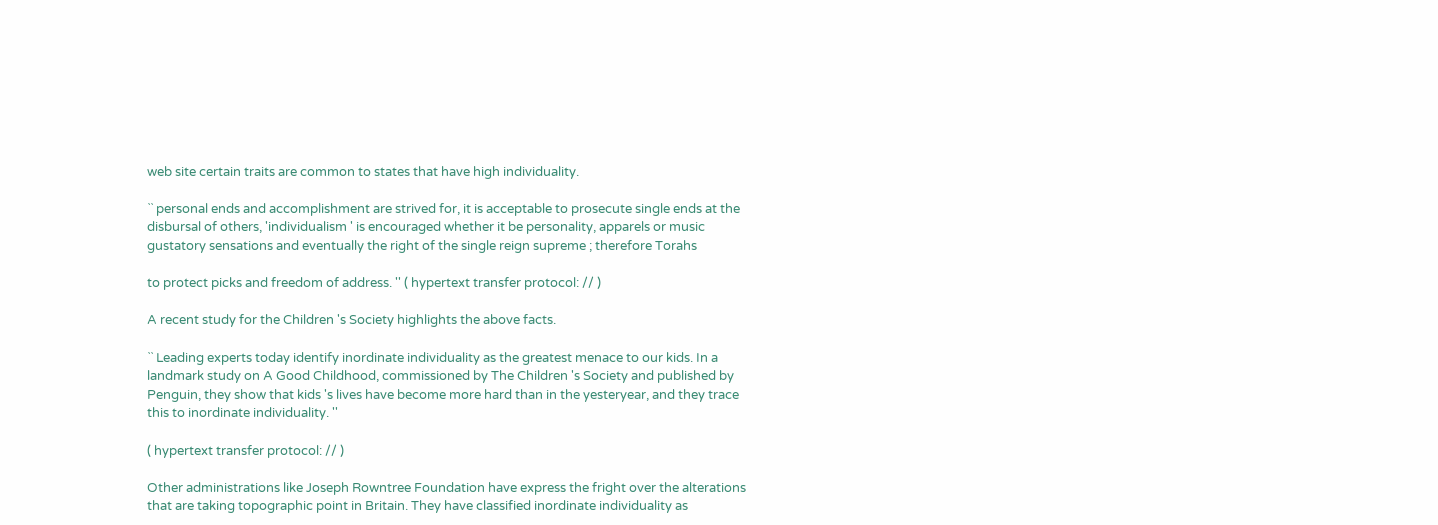web site certain traits are common to states that have high individuality.

`` personal ends and accomplishment are strived for, it is acceptable to prosecute single ends at the disbursal of others, 'individualism ' is encouraged whether it be personality, apparels or music gustatory sensations and eventually the right of the single reign supreme ; therefore Torahs

to protect picks and freedom of address. '' ( hypertext transfer protocol: // )

A recent study for the Children 's Society highlights the above facts.

`` Leading experts today identify inordinate individuality as the greatest menace to our kids. In a landmark study on A Good Childhood, commissioned by The Children 's Society and published by Penguin, they show that kids 's lives have become more hard than in the yesteryear, and they trace this to inordinate individuality. ''

( hypertext transfer protocol: // )

Other administrations like Joseph Rowntree Foundation have express the fright over the alterations that are taking topographic point in Britain. They have classified inordinate individuality as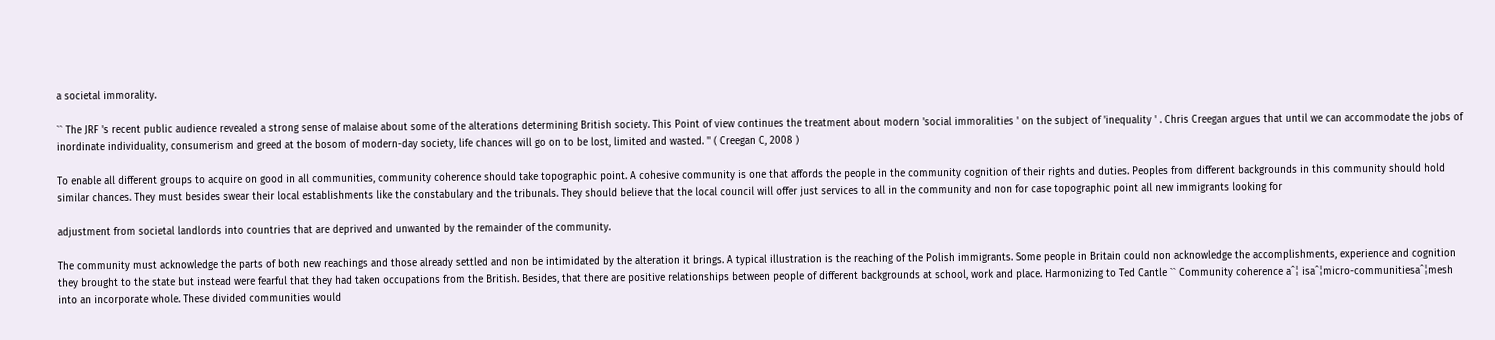a societal immorality.

`` The JRF 's recent public audience revealed a strong sense of malaise about some of the alterations determining British society. This Point of view continues the treatment about modern 'social immoralities ' on the subject of 'inequality ' . Chris Creegan argues that until we can accommodate the jobs of inordinate individuality, consumerism and greed at the bosom of modern-day society, life chances will go on to be lost, limited and wasted. '' ( Creegan C, 2008 )

To enable all different groups to acquire on good in all communities, community coherence should take topographic point. A cohesive community is one that affords the people in the community cognition of their rights and duties. Peoples from different backgrounds in this community should hold similar chances. They must besides swear their local establishments like the constabulary and the tribunals. They should believe that the local council will offer just services to all in the community and non for case topographic point all new immigrants looking for

adjustment from societal landlords into countries that are deprived and unwanted by the remainder of the community.

The community must acknowledge the parts of both new reachings and those already settled and non be intimidated by the alteration it brings. A typical illustration is the reaching of the Polish immigrants. Some people in Britain could non acknowledge the accomplishments, experience and cognition they brought to the state but instead were fearful that they had taken occupations from the British. Besides, that there are positive relationships between people of different backgrounds at school, work and place. Harmonizing to Ted Cantle `` Community coherence aˆ¦ isaˆ¦micro-communitiesaˆ¦mesh into an incorporate whole. These divided communities would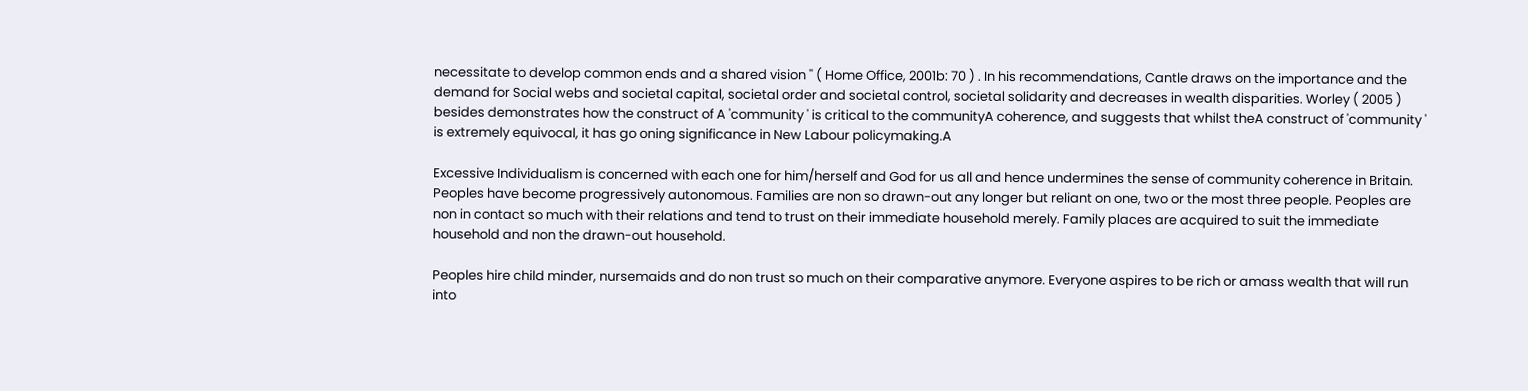necessitate to develop common ends and a shared vision '' ( Home Office, 2001b: 70 ) . In his recommendations, Cantle draws on the importance and the demand for Social webs and societal capital, societal order and societal control, societal solidarity and decreases in wealth disparities. Worley ( 2005 ) besides demonstrates how the construct of A 'community ' is critical to the communityA coherence, and suggests that whilst theA construct of 'community ' is extremely equivocal, it has go oning significance in New Labour policymaking.A

Excessive Individualism is concerned with each one for him/herself and God for us all and hence undermines the sense of community coherence in Britain. Peoples have become progressively autonomous. Families are non so drawn-out any longer but reliant on one, two or the most three people. Peoples are non in contact so much with their relations and tend to trust on their immediate household merely. Family places are acquired to suit the immediate household and non the drawn-out household.

Peoples hire child minder, nursemaids and do non trust so much on their comparative anymore. Everyone aspires to be rich or amass wealth that will run into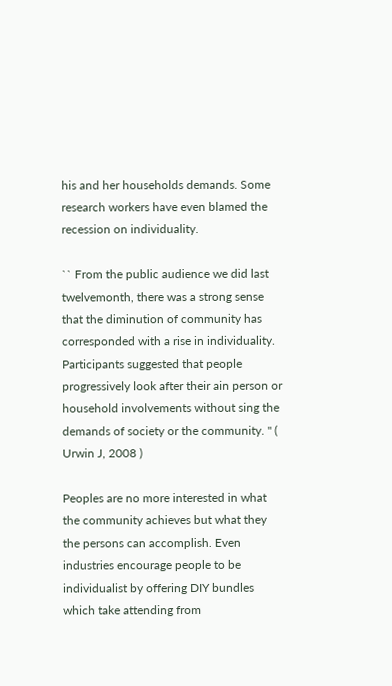his and her households demands. Some research workers have even blamed the recession on individuality.

`` From the public audience we did last twelvemonth, there was a strong sense that the diminution of community has corresponded with a rise in individuality. Participants suggested that people progressively look after their ain person or household involvements without sing the demands of society or the community. '' ( Urwin J, 2008 )

Peoples are no more interested in what the community achieves but what they the persons can accomplish. Even industries encourage people to be individualist by offering DIY bundles which take attending from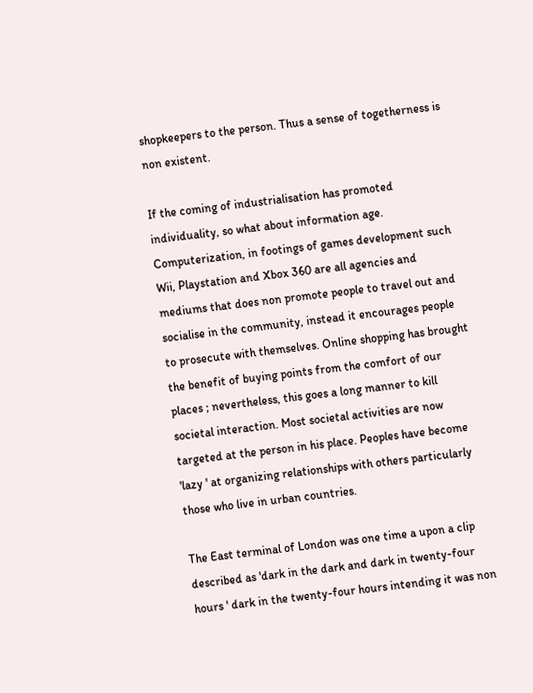shopkeepers to the person. Thus a sense of togetherness is non existent.

If the coming of industrialisation has promoted individuality, so what about information age. Computerization, in footings of games development such Wii, Playstation and Xbox 360 are all agencies and mediums that does non promote people to travel out and socialise in the community, instead it encourages people to prosecute with themselves. Online shopping has brought the benefit of buying points from the comfort of our places ; nevertheless, this goes a long manner to kill societal interaction. Most societal activities are now targeted at the person in his place. Peoples have become 'lazy ' at organizing relationships with others particularly those who live in urban countries.

The East terminal of London was one time a upon a clip described as 'dark in the dark and dark in twenty-four hours ' dark in the twenty-four hours intending it was non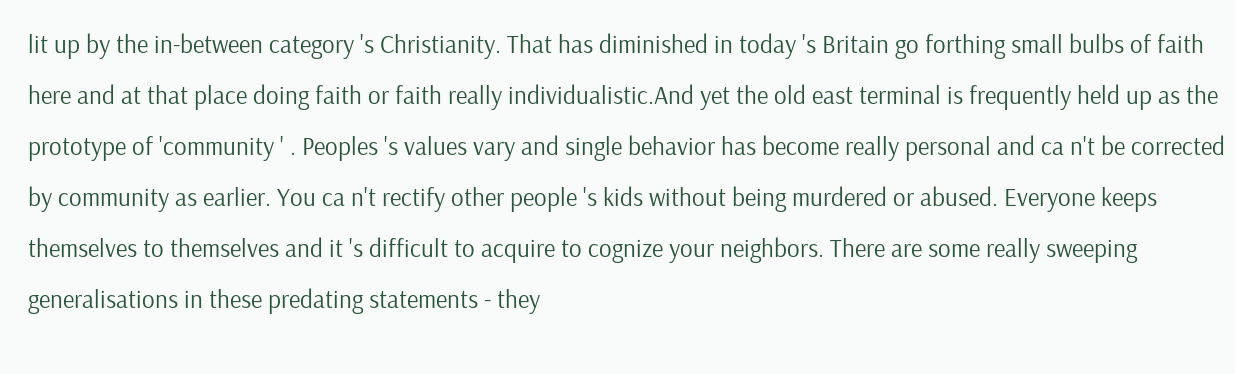lit up by the in-between category 's Christianity. That has diminished in today 's Britain go forthing small bulbs of faith here and at that place doing faith or faith really individualistic.And yet the old east terminal is frequently held up as the prototype of 'community ' . Peoples 's values vary and single behavior has become really personal and ca n't be corrected by community as earlier. You ca n't rectify other people 's kids without being murdered or abused. Everyone keeps themselves to themselves and it 's difficult to acquire to cognize your neighbors. There are some really sweeping generalisations in these predating statements - they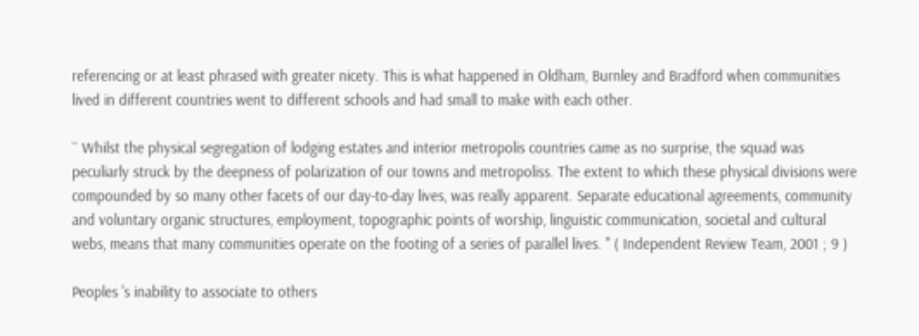referencing or at least phrased with greater nicety. This is what happened in Oldham, Burnley and Bradford when communities lived in different countries went to different schools and had small to make with each other.

`` Whilst the physical segregation of lodging estates and interior metropolis countries came as no surprise, the squad was peculiarly struck by the deepness of polarization of our towns and metropoliss. The extent to which these physical divisions were compounded by so many other facets of our day-to-day lives, was really apparent. Separate educational agreements, community and voluntary organic structures, employment, topographic points of worship, linguistic communication, societal and cultural webs, means that many communities operate on the footing of a series of parallel lives. '' ( Independent Review Team, 2001 ; 9 )

Peoples 's inability to associate to others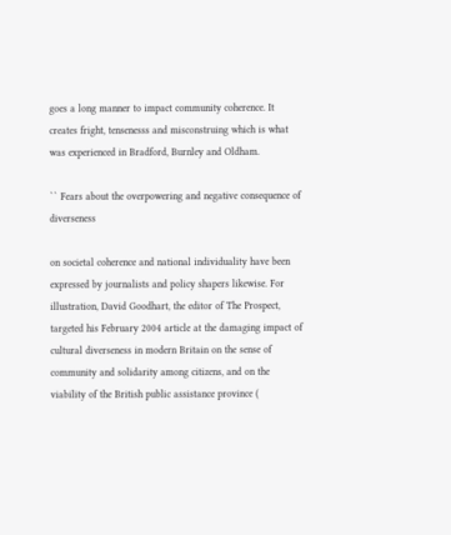goes a long manner to impact community coherence. It creates fright, tensenesss and misconstruing which is what was experienced in Bradford, Burnley and Oldham.

`` Fears about the overpowering and negative consequence of diverseness

on societal coherence and national individuality have been expressed by journalists and policy shapers likewise. For illustration, David Goodhart, the editor of The Prospect, targeted his February 2004 article at the damaging impact of cultural diverseness in modern Britain on the sense of community and solidarity among citizens, and on the viability of the British public assistance province (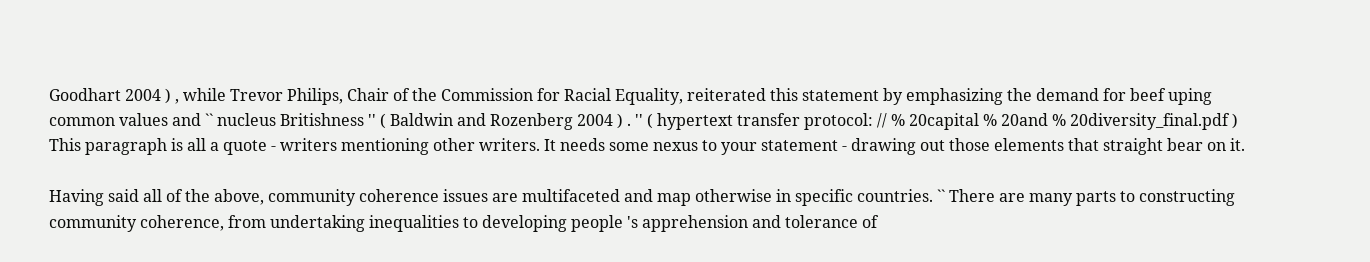Goodhart 2004 ) , while Trevor Philips, Chair of the Commission for Racial Equality, reiterated this statement by emphasizing the demand for beef uping common values and `` nucleus Britishness '' ( Baldwin and Rozenberg 2004 ) . '' ( hypertext transfer protocol: // % 20capital % 20and % 20diversity_final.pdf ) This paragraph is all a quote - writers mentioning other writers. It needs some nexus to your statement - drawing out those elements that straight bear on it.

Having said all of the above, community coherence issues are multifaceted and map otherwise in specific countries. `` There are many parts to constructing community coherence, from undertaking inequalities to developing people 's apprehension and tolerance of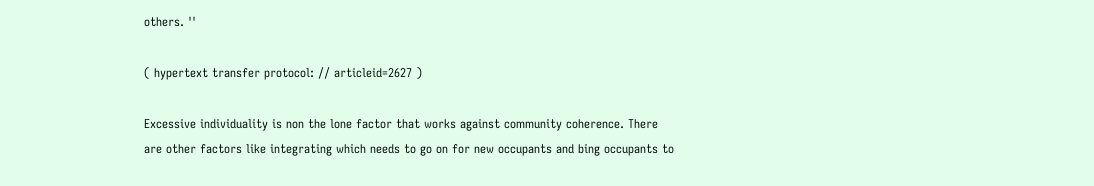others. ''

( hypertext transfer protocol: // articleid=2627 )

Excessive individuality is non the lone factor that works against community coherence. There are other factors like integrating which needs to go on for new occupants and bing occupants to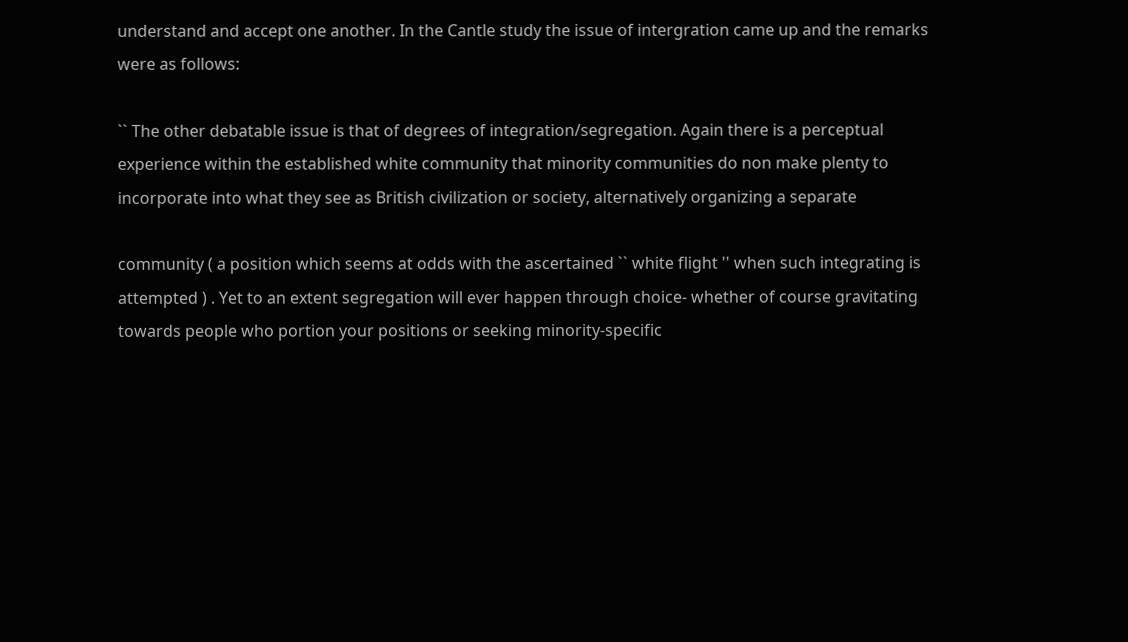understand and accept one another. In the Cantle study the issue of intergration came up and the remarks were as follows:

`` The other debatable issue is that of degrees of integration/segregation. Again there is a perceptual experience within the established white community that minority communities do non make plenty to incorporate into what they see as British civilization or society, alternatively organizing a separate

community ( a position which seems at odds with the ascertained `` white flight '' when such integrating is attempted ) . Yet to an extent segregation will ever happen through choice- whether of course gravitating towards people who portion your positions or seeking minority-specific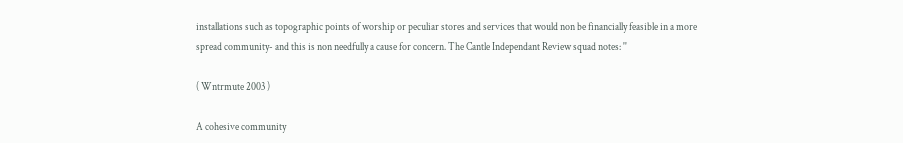installations such as topographic points of worship or peculiar stores and services that would non be financially feasible in a more spread community- and this is non needfully a cause for concern. The Cantle Independant Review squad notes: ''

( Wntrmute 2003 )

A cohesive community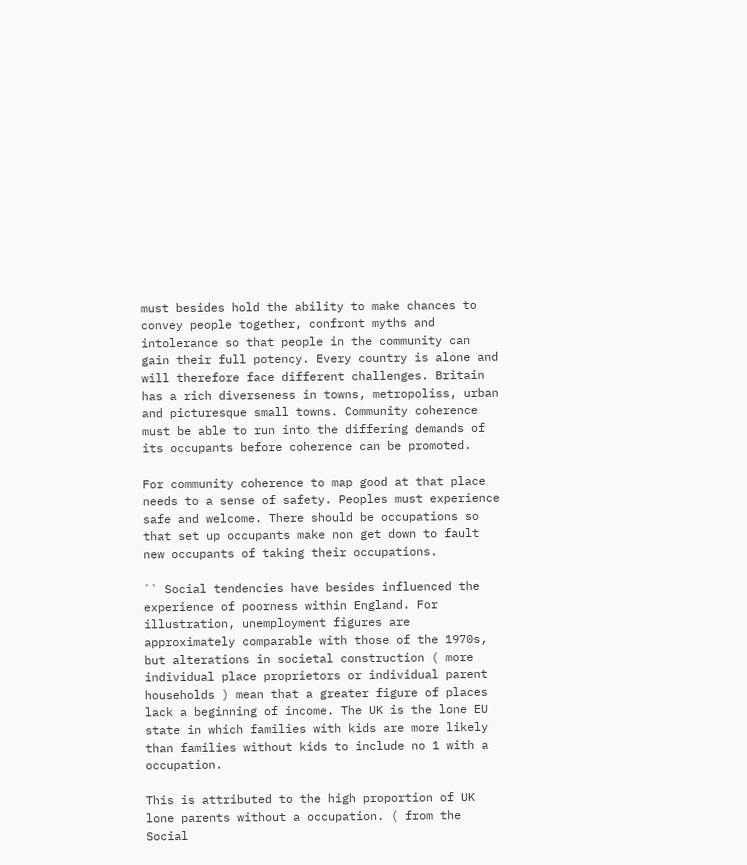must besides hold the ability to make chances to convey people together, confront myths and intolerance so that people in the community can gain their full potency. Every country is alone and will therefore face different challenges. Britain has a rich diverseness in towns, metropoliss, urban and picturesque small towns. Community coherence must be able to run into the differing demands of its occupants before coherence can be promoted.

For community coherence to map good at that place needs to a sense of safety. Peoples must experience safe and welcome. There should be occupations so that set up occupants make non get down to fault new occupants of taking their occupations.

`` Social tendencies have besides influenced the experience of poorness within England. For illustration, unemployment figures are approximately comparable with those of the 1970s, but alterations in societal construction ( more individual place proprietors or individual parent households ) mean that a greater figure of places lack a beginning of income. The UK is the lone EU state in which families with kids are more likely than families without kids to include no 1 with a occupation.

This is attributed to the high proportion of UK lone parents without a occupation. ( from the Social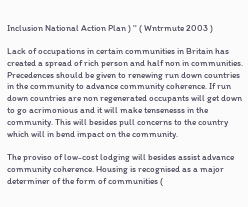Inclusion National Action Plan ) '' ( Wntrmute 2003 )

Lack of occupations in certain communities in Britain has created a spread of rich person and half non in communities. Precedences should be given to renewing run down countries in the community to advance community coherence. If run down countries are non regenerated occupants will get down to go acrimonious and it will make tensenesss in the community. This will besides pull concerns to the country which will in bend impact on the community.

The proviso of low-cost lodging will besides assist advance community coherence. Housing is recognised as a major determiner of the form of communities (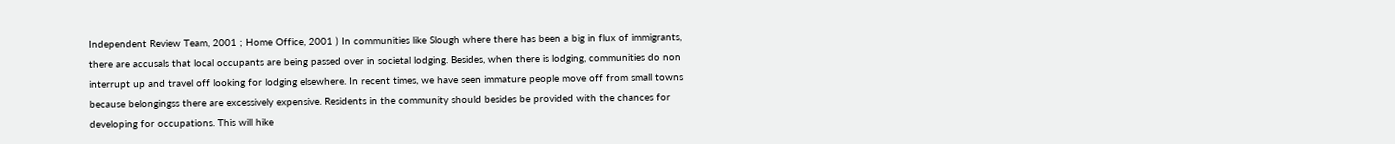Independent Review Team, 2001 ; Home Office, 2001 ) In communities like Slough where there has been a big in flux of immigrants, there are accusals that local occupants are being passed over in societal lodging. Besides, when there is lodging, communities do non interrupt up and travel off looking for lodging elsewhere. In recent times, we have seen immature people move off from small towns because belongingss there are excessively expensive. Residents in the community should besides be provided with the chances for developing for occupations. This will hike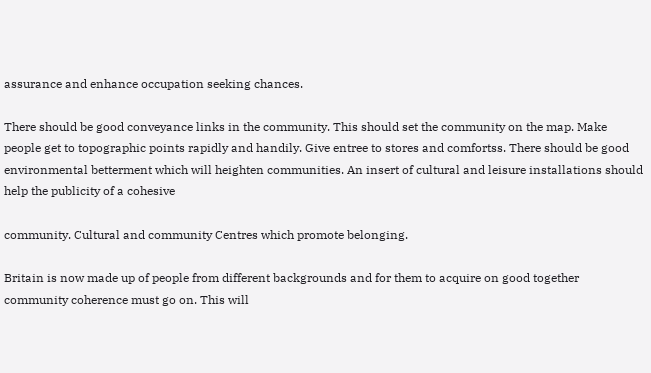assurance and enhance occupation seeking chances.

There should be good conveyance links in the community. This should set the community on the map. Make people get to topographic points rapidly and handily. Give entree to stores and comfortss. There should be good environmental betterment which will heighten communities. An insert of cultural and leisure installations should help the publicity of a cohesive

community. Cultural and community Centres which promote belonging.

Britain is now made up of people from different backgrounds and for them to acquire on good together community coherence must go on. This will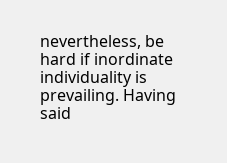nevertheless, be hard if inordinate individuality is prevailing. Having said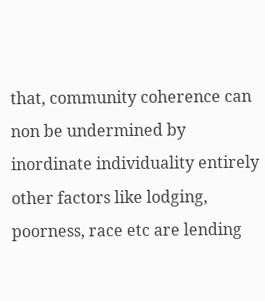that, community coherence can non be undermined by inordinate individuality entirely other factors like lodging, poorness, race etc are lending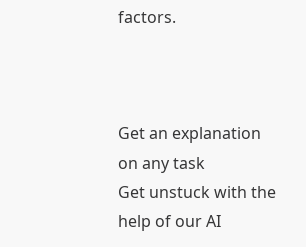factors.



Get an explanation on any task
Get unstuck with the help of our AI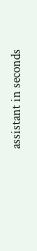assistant in seconds